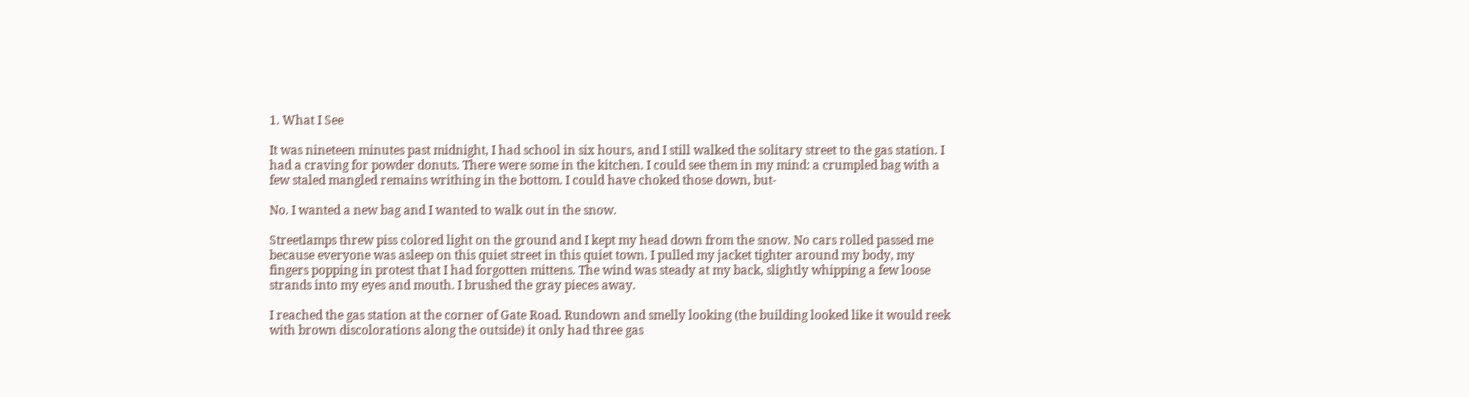1. What I See

It was nineteen minutes past midnight, I had school in six hours, and I still walked the solitary street to the gas station. I had a craving for powder donuts. There were some in the kitchen. I could see them in my mind: a crumpled bag with a few staled mangled remains writhing in the bottom. I could have choked those down, but-

No. I wanted a new bag and I wanted to walk out in the snow.

Streetlamps threw piss colored light on the ground and I kept my head down from the snow. No cars rolled passed me because everyone was asleep on this quiet street in this quiet town. I pulled my jacket tighter around my body, my fingers popping in protest that I had forgotten mittens. The wind was steady at my back, slightly whipping a few loose strands into my eyes and mouth. I brushed the gray pieces away.

I reached the gas station at the corner of Gate Road. Rundown and smelly looking (the building looked like it would reek with brown discolorations along the outside) it only had three gas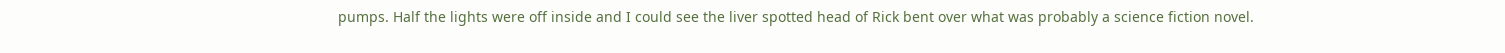pumps. Half the lights were off inside and I could see the liver spotted head of Rick bent over what was probably a science fiction novel.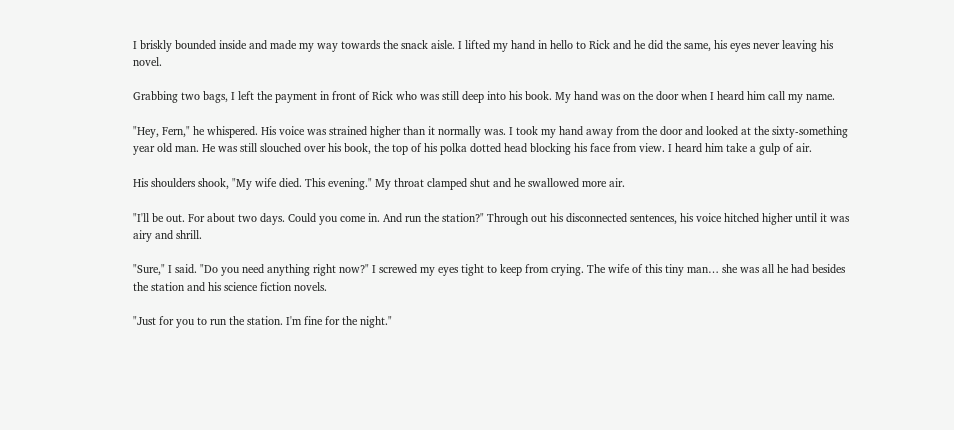I briskly bounded inside and made my way towards the snack aisle. I lifted my hand in hello to Rick and he did the same, his eyes never leaving his novel.

Grabbing two bags, I left the payment in front of Rick who was still deep into his book. My hand was on the door when I heard him call my name.

"Hey, Fern," he whispered. His voice was strained higher than it normally was. I took my hand away from the door and looked at the sixty-something year old man. He was still slouched over his book, the top of his polka dotted head blocking his face from view. I heard him take a gulp of air.

His shoulders shook, "My wife died. This evening." My throat clamped shut and he swallowed more air.

"I'll be out. For about two days. Could you come in. And run the station?" Through out his disconnected sentences, his voice hitched higher until it was airy and shrill.

"Sure," I said. "Do you need anything right now?" I screwed my eyes tight to keep from crying. The wife of this tiny man… she was all he had besides the station and his science fiction novels.

"Just for you to run the station. I'm fine for the night."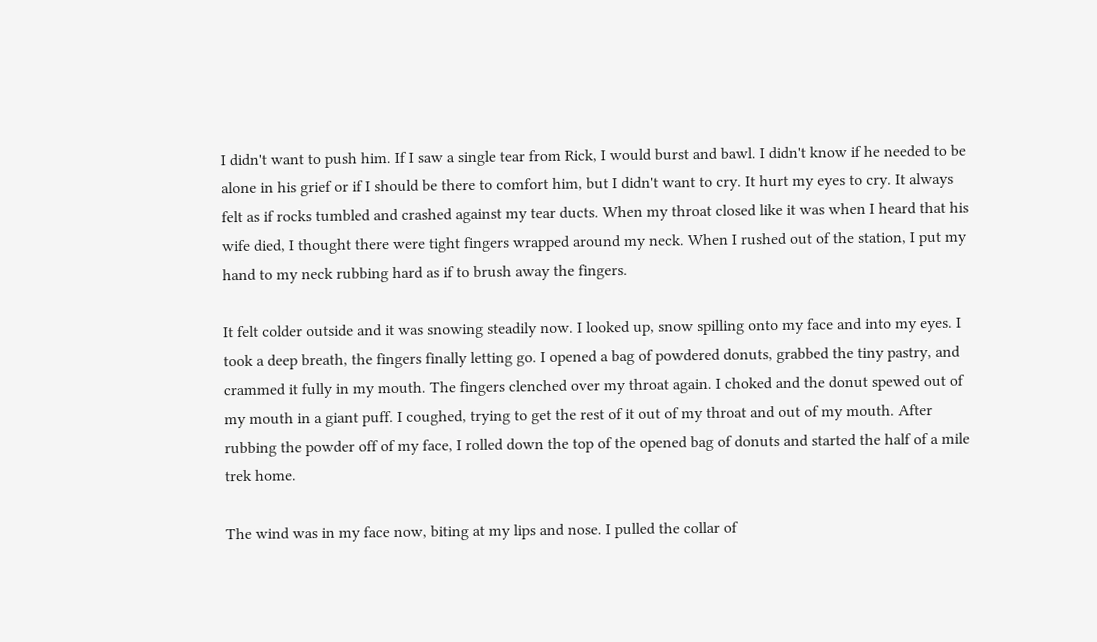I didn't want to push him. If I saw a single tear from Rick, I would burst and bawl. I didn't know if he needed to be alone in his grief or if I should be there to comfort him, but I didn't want to cry. It hurt my eyes to cry. It always felt as if rocks tumbled and crashed against my tear ducts. When my throat closed like it was when I heard that his wife died, I thought there were tight fingers wrapped around my neck. When I rushed out of the station, I put my hand to my neck rubbing hard as if to brush away the fingers.

It felt colder outside and it was snowing steadily now. I looked up, snow spilling onto my face and into my eyes. I took a deep breath, the fingers finally letting go. I opened a bag of powdered donuts, grabbed the tiny pastry, and crammed it fully in my mouth. The fingers clenched over my throat again. I choked and the donut spewed out of my mouth in a giant puff. I coughed, trying to get the rest of it out of my throat and out of my mouth. After rubbing the powder off of my face, I rolled down the top of the opened bag of donuts and started the half of a mile trek home.

The wind was in my face now, biting at my lips and nose. I pulled the collar of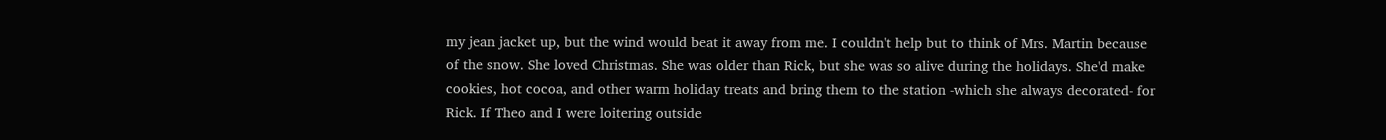my jean jacket up, but the wind would beat it away from me. I couldn't help but to think of Mrs. Martin because of the snow. She loved Christmas. She was older than Rick, but she was so alive during the holidays. She'd make cookies, hot cocoa, and other warm holiday treats and bring them to the station -which she always decorated- for Rick. If Theo and I were loitering outside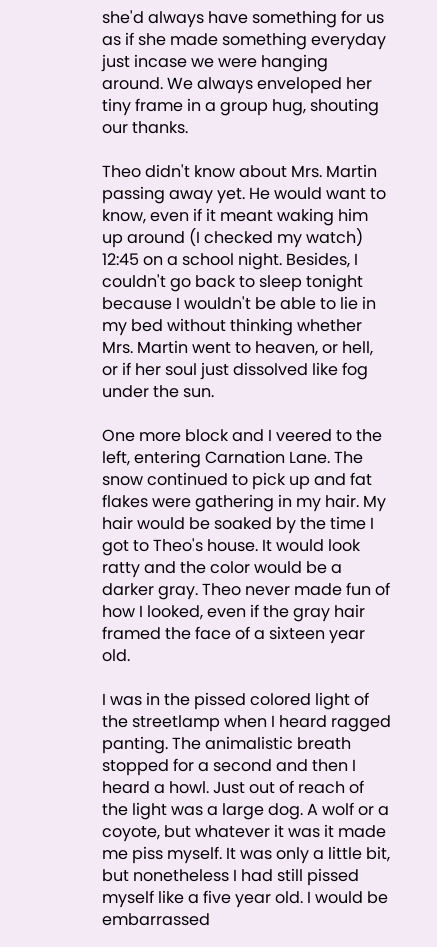she'd always have something for us as if she made something everyday just incase we were hanging around. We always enveloped her tiny frame in a group hug, shouting our thanks.

Theo didn't know about Mrs. Martin passing away yet. He would want to know, even if it meant waking him up around (I checked my watch) 12:45 on a school night. Besides, I couldn't go back to sleep tonight because I wouldn't be able to lie in my bed without thinking whether Mrs. Martin went to heaven, or hell, or if her soul just dissolved like fog under the sun.

One more block and I veered to the left, entering Carnation Lane. The snow continued to pick up and fat flakes were gathering in my hair. My hair would be soaked by the time I got to Theo's house. It would look ratty and the color would be a darker gray. Theo never made fun of how I looked, even if the gray hair framed the face of a sixteen year old.

I was in the pissed colored light of the streetlamp when I heard ragged panting. The animalistic breath stopped for a second and then I heard a howl. Just out of reach of the light was a large dog. A wolf or a coyote, but whatever it was it made me piss myself. It was only a little bit, but nonetheless I had still pissed myself like a five year old. I would be embarrassed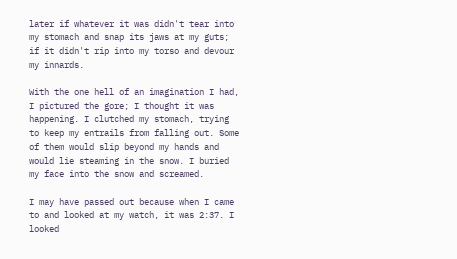later if whatever it was didn't tear into my stomach and snap its jaws at my guts; if it didn't rip into my torso and devour my innards.

With the one hell of an imagination I had, I pictured the gore; I thought it was happening. I clutched my stomach, trying to keep my entrails from falling out. Some of them would slip beyond my hands and would lie steaming in the snow. I buried my face into the snow and screamed.

I may have passed out because when I came to and looked at my watch, it was 2:37. I looked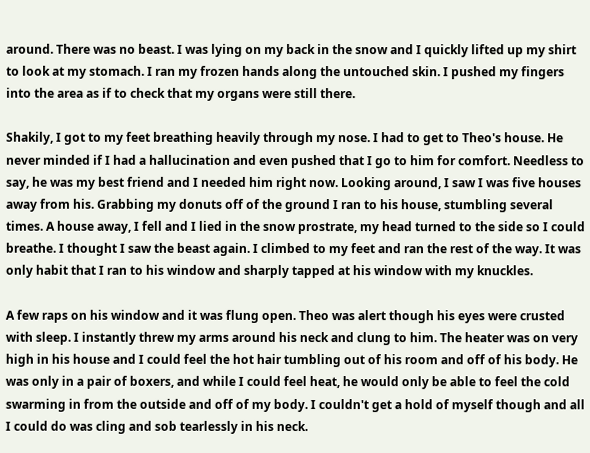around. There was no beast. I was lying on my back in the snow and I quickly lifted up my shirt to look at my stomach. I ran my frozen hands along the untouched skin. I pushed my fingers into the area as if to check that my organs were still there.

Shakily, I got to my feet breathing heavily through my nose. I had to get to Theo's house. He never minded if I had a hallucination and even pushed that I go to him for comfort. Needless to say, he was my best friend and I needed him right now. Looking around, I saw I was five houses away from his. Grabbing my donuts off of the ground I ran to his house, stumbling several times. A house away, I fell and I lied in the snow prostrate, my head turned to the side so I could breathe. I thought I saw the beast again. I climbed to my feet and ran the rest of the way. It was only habit that I ran to his window and sharply tapped at his window with my knuckles.

A few raps on his window and it was flung open. Theo was alert though his eyes were crusted with sleep. I instantly threw my arms around his neck and clung to him. The heater was on very high in his house and I could feel the hot hair tumbling out of his room and off of his body. He was only in a pair of boxers, and while I could feel heat, he would only be able to feel the cold swarming in from the outside and off of my body. I couldn't get a hold of myself though and all I could do was cling and sob tearlessly in his neck.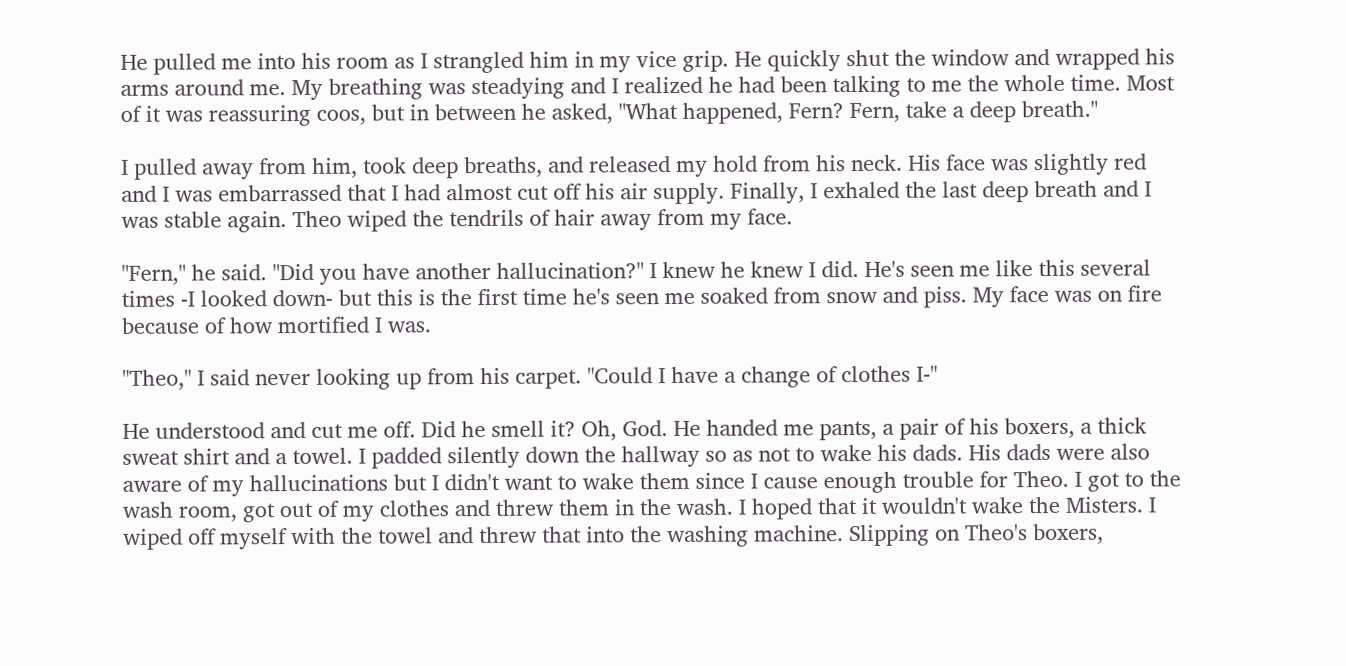He pulled me into his room as I strangled him in my vice grip. He quickly shut the window and wrapped his arms around me. My breathing was steadying and I realized he had been talking to me the whole time. Most of it was reassuring coos, but in between he asked, "What happened, Fern? Fern, take a deep breath."

I pulled away from him, took deep breaths, and released my hold from his neck. His face was slightly red and I was embarrassed that I had almost cut off his air supply. Finally, I exhaled the last deep breath and I was stable again. Theo wiped the tendrils of hair away from my face.

"Fern," he said. "Did you have another hallucination?" I knew he knew I did. He's seen me like this several times -I looked down- but this is the first time he's seen me soaked from snow and piss. My face was on fire because of how mortified I was.

"Theo," I said never looking up from his carpet. "Could I have a change of clothes I-"

He understood and cut me off. Did he smell it? Oh, God. He handed me pants, a pair of his boxers, a thick sweat shirt and a towel. I padded silently down the hallway so as not to wake his dads. His dads were also aware of my hallucinations but I didn't want to wake them since I cause enough trouble for Theo. I got to the wash room, got out of my clothes and threw them in the wash. I hoped that it wouldn't wake the Misters. I wiped off myself with the towel and threw that into the washing machine. Slipping on Theo's boxers,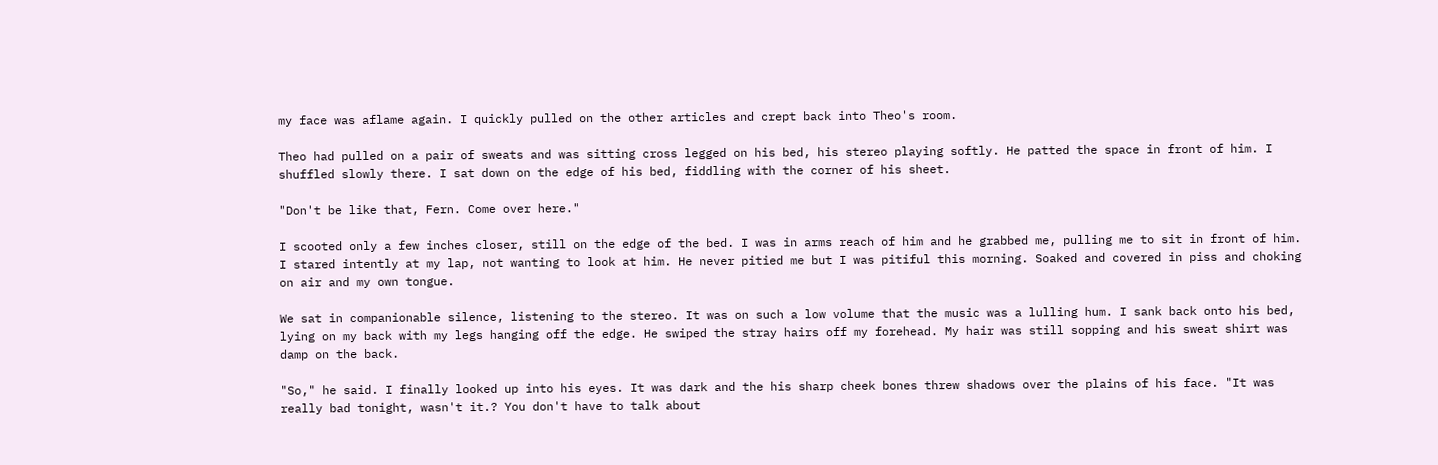my face was aflame again. I quickly pulled on the other articles and crept back into Theo's room.

Theo had pulled on a pair of sweats and was sitting cross legged on his bed, his stereo playing softly. He patted the space in front of him. I shuffled slowly there. I sat down on the edge of his bed, fiddling with the corner of his sheet.

"Don't be like that, Fern. Come over here."

I scooted only a few inches closer, still on the edge of the bed. I was in arms reach of him and he grabbed me, pulling me to sit in front of him. I stared intently at my lap, not wanting to look at him. He never pitied me but I was pitiful this morning. Soaked and covered in piss and choking on air and my own tongue.

We sat in companionable silence, listening to the stereo. It was on such a low volume that the music was a lulling hum. I sank back onto his bed, lying on my back with my legs hanging off the edge. He swiped the stray hairs off my forehead. My hair was still sopping and his sweat shirt was damp on the back.

"So," he said. I finally looked up into his eyes. It was dark and the his sharp cheek bones threw shadows over the plains of his face. "It was really bad tonight, wasn't it.? You don't have to talk about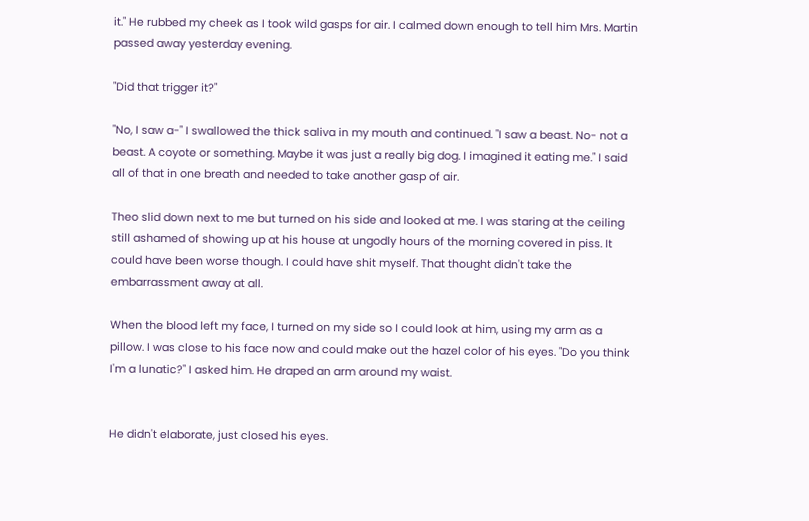it." He rubbed my cheek as I took wild gasps for air. I calmed down enough to tell him Mrs. Martin passed away yesterday evening.

"Did that trigger it?"

"No, I saw a-" I swallowed the thick saliva in my mouth and continued. "I saw a beast. No- not a beast. A coyote or something. Maybe it was just a really big dog. I imagined it eating me." I said all of that in one breath and needed to take another gasp of air.

Theo slid down next to me but turned on his side and looked at me. I was staring at the ceiling still ashamed of showing up at his house at ungodly hours of the morning covered in piss. It could have been worse though. I could have shit myself. That thought didn't take the embarrassment away at all.

When the blood left my face, I turned on my side so I could look at him, using my arm as a pillow. I was close to his face now and could make out the hazel color of his eyes. "Do you think I'm a lunatic?" I asked him. He draped an arm around my waist.


He didn't elaborate, just closed his eyes.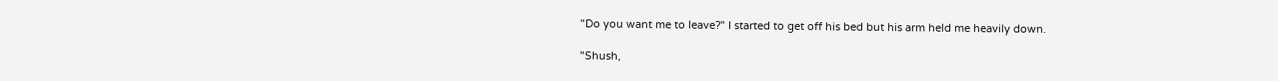"Do you want me to leave?" I started to get off his bed but his arm held me heavily down.

"Shush,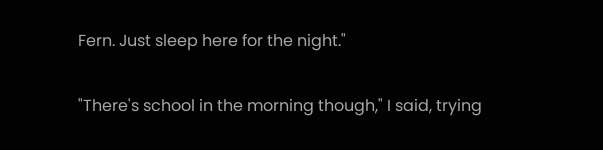Fern. Just sleep here for the night."

"There's school in the morning though," I said, trying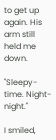to get up again. His arm still held me down.

"Sleepy-time. Night-night."

I smiled,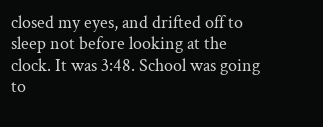closed my eyes, and drifted off to sleep not before looking at the clock. It was 3:48. School was going to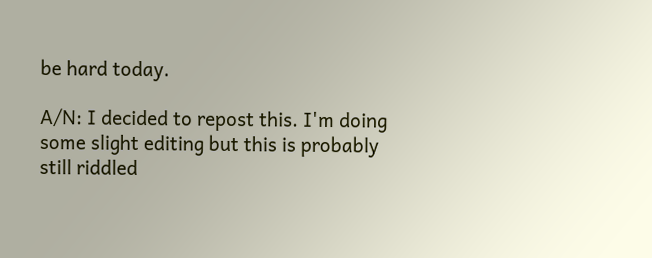be hard today.

A/N: I decided to repost this. I'm doing some slight editing but this is probably still riddled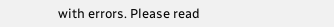with errors. Please read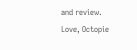and review.
Love, Octopie